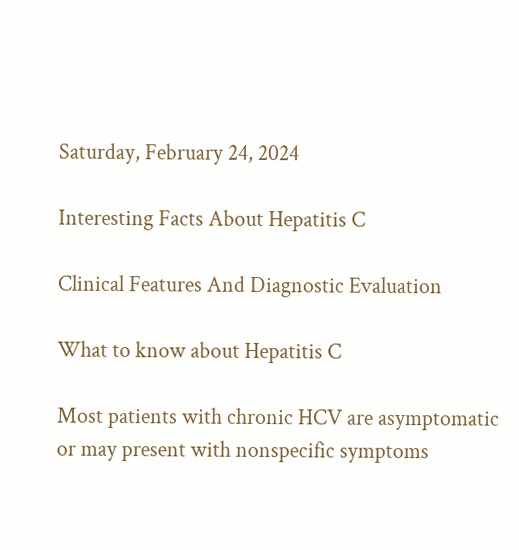Saturday, February 24, 2024

Interesting Facts About Hepatitis C

Clinical Features And Diagnostic Evaluation

What to know about Hepatitis C

Most patients with chronic HCV are asymptomatic or may present with nonspecific symptoms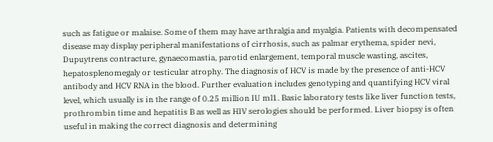such as fatigue or malaise. Some of them may have arthralgia and myalgia. Patients with decompensated disease may display peripheral manifestations of cirrhosis, such as palmar erythema, spider nevi, Dupuytrens contracture, gynaecomastia, parotid enlargement, temporal muscle wasting, ascites, hepatosplenomegaly or testicular atrophy. The diagnosis of HCV is made by the presence of anti-HCV antibody and HCV RNA in the blood. Further evaluation includes genotyping and quantifying HCV viral level, which usually is in the range of 0.25 million IU ml1. Basic laboratory tests like liver function tests, prothrombin time and hepatitis B as well as HIV serologies should be performed. Liver biopsy is often useful in making the correct diagnosis and determining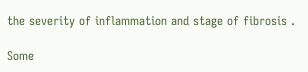the severity of inflammation and stage of fibrosis .

Some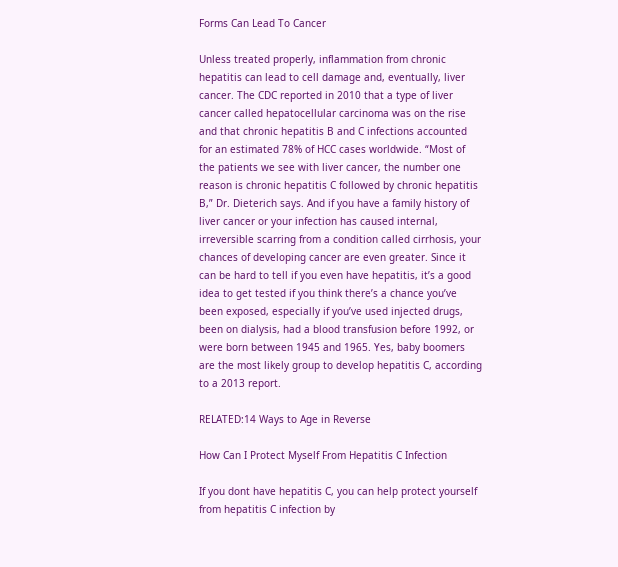Forms Can Lead To Cancer

Unless treated properly, inflammation from chronic hepatitis can lead to cell damage and, eventually, liver cancer. The CDC reported in 2010 that a type of liver cancer called hepatocellular carcinoma was on the rise and that chronic hepatitis B and C infections accounted for an estimated 78% of HCC cases worldwide. “Most of the patients we see with liver cancer, the number one reason is chronic hepatitis C followed by chronic hepatitis B,” Dr. Dieterich says. And if you have a family history of liver cancer or your infection has caused internal, irreversible scarring from a condition called cirrhosis, your chances of developing cancer are even greater. Since it can be hard to tell if you even have hepatitis, it’s a good idea to get tested if you think there’s a chance you’ve been exposed, especially if you’ve used injected drugs, been on dialysis, had a blood transfusion before 1992, or were born between 1945 and 1965. Yes, baby boomers are the most likely group to develop hepatitis C, according to a 2013 report.

RELATED:14 Ways to Age in Reverse

How Can I Protect Myself From Hepatitis C Infection

If you dont have hepatitis C, you can help protect yourself from hepatitis C infection by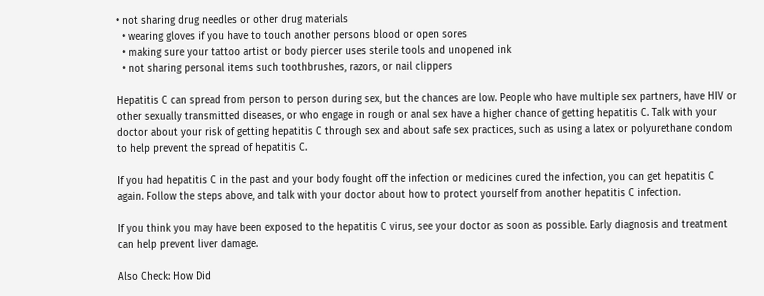• not sharing drug needles or other drug materials
  • wearing gloves if you have to touch another persons blood or open sores
  • making sure your tattoo artist or body piercer uses sterile tools and unopened ink
  • not sharing personal items such toothbrushes, razors, or nail clippers

Hepatitis C can spread from person to person during sex, but the chances are low. People who have multiple sex partners, have HIV or other sexually transmitted diseases, or who engage in rough or anal sex have a higher chance of getting hepatitis C. Talk with your doctor about your risk of getting hepatitis C through sex and about safe sex practices, such as using a latex or polyurethane condom to help prevent the spread of hepatitis C.

If you had hepatitis C in the past and your body fought off the infection or medicines cured the infection, you can get hepatitis C again. Follow the steps above, and talk with your doctor about how to protect yourself from another hepatitis C infection.

If you think you may have been exposed to the hepatitis C virus, see your doctor as soon as possible. Early diagnosis and treatment can help prevent liver damage.

Also Check: How Did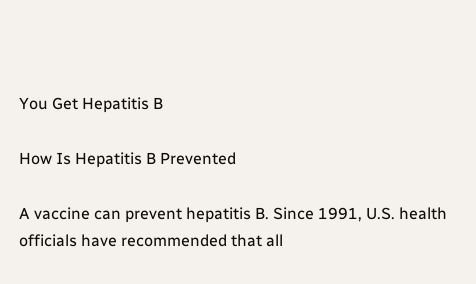You Get Hepatitis B

How Is Hepatitis B Prevented

A vaccine can prevent hepatitis B. Since 1991, U.S. health officials have recommended that all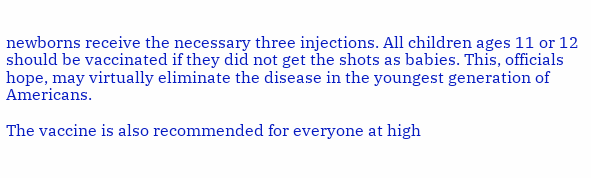newborns receive the necessary three injections. All children ages 11 or 12 should be vaccinated if they did not get the shots as babies. This, officials hope, may virtually eliminate the disease in the youngest generation of Americans.

The vaccine is also recommended for everyone at high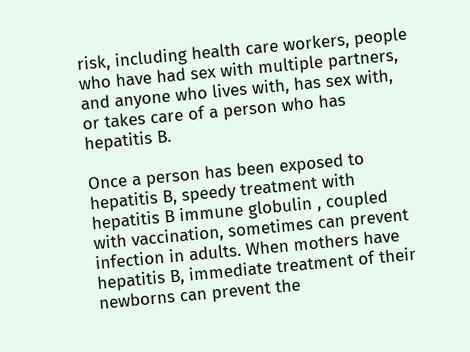risk, including health care workers, people who have had sex with multiple partners, and anyone who lives with, has sex with, or takes care of a person who has hepatitis B.

Once a person has been exposed to hepatitis B, speedy treatment with hepatitis B immune globulin , coupled with vaccination, sometimes can prevent infection in adults. When mothers have hepatitis B, immediate treatment of their newborns can prevent the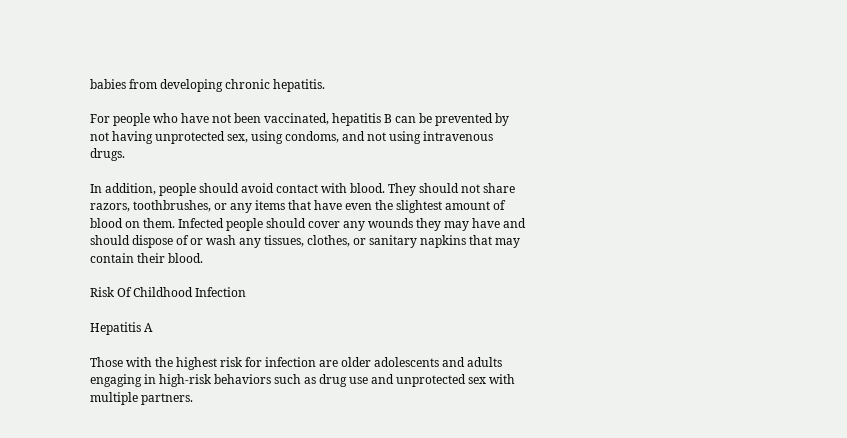babies from developing chronic hepatitis.

For people who have not been vaccinated, hepatitis B can be prevented by not having unprotected sex, using condoms, and not using intravenous drugs.

In addition, people should avoid contact with blood. They should not share razors, toothbrushes, or any items that have even the slightest amount of blood on them. Infected people should cover any wounds they may have and should dispose of or wash any tissues, clothes, or sanitary napkins that may contain their blood.

Risk Of Childhood Infection

Hepatitis A

Those with the highest risk for infection are older adolescents and adults engaging in high-risk behaviors such as drug use and unprotected sex with multiple partners.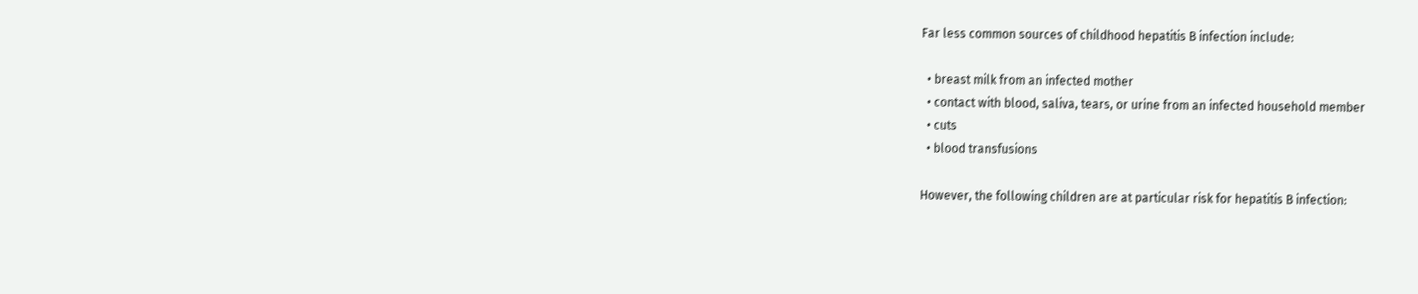Far less common sources of childhood hepatitis B infection include:

  • breast milk from an infected mother
  • contact with blood, saliva, tears, or urine from an infected household member
  • cuts
  • blood transfusions

However, the following children are at particular risk for hepatitis B infection: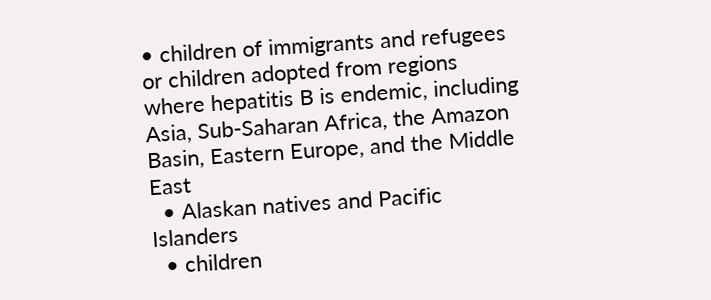• children of immigrants and refugees or children adopted from regions where hepatitis B is endemic, including Asia, Sub-Saharan Africa, the Amazon Basin, Eastern Europe, and the Middle East
  • Alaskan natives and Pacific Islanders
  • children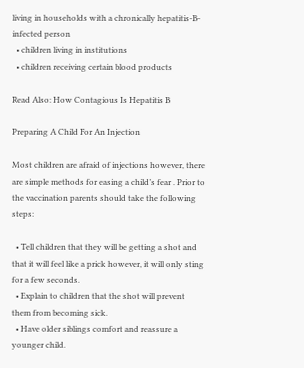living in households with a chronically hepatitis-B-infected person
  • children living in institutions
  • children receiving certain blood products

Read Also: How Contagious Is Hepatitis B

Preparing A Child For An Injection

Most children are afraid of injections however, there are simple methods for easing a child’s fear . Prior to the vaccination parents should take the following steps:

  • Tell children that they will be getting a shot and that it will feel like a prick however, it will only sting for a few seconds.
  • Explain to children that the shot will prevent them from becoming sick.
  • Have older siblings comfort and reassure a younger child.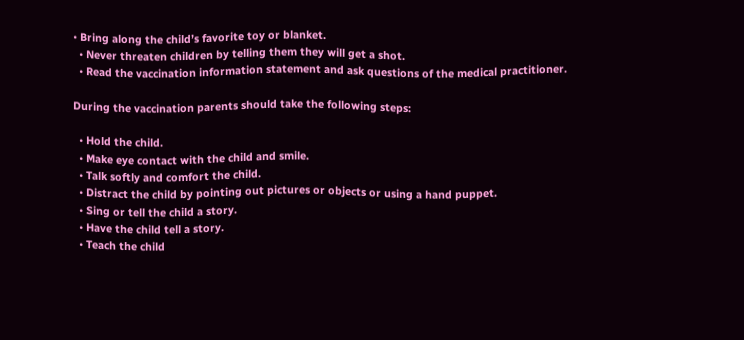• Bring along the child’s favorite toy or blanket.
  • Never threaten children by telling them they will get a shot.
  • Read the vaccination information statement and ask questions of the medical practitioner.

During the vaccination parents should take the following steps:

  • Hold the child.
  • Make eye contact with the child and smile.
  • Talk softly and comfort the child.
  • Distract the child by pointing out pictures or objects or using a hand puppet.
  • Sing or tell the child a story.
  • Have the child tell a story.
  • Teach the child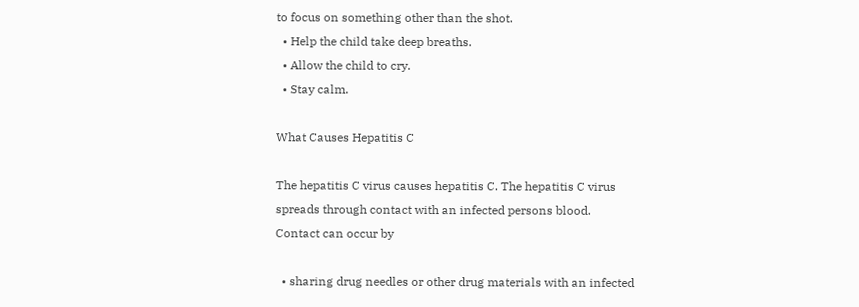to focus on something other than the shot.
  • Help the child take deep breaths.
  • Allow the child to cry.
  • Stay calm.

What Causes Hepatitis C

The hepatitis C virus causes hepatitis C. The hepatitis C virus spreads through contact with an infected persons blood. Contact can occur by

  • sharing drug needles or other drug materials with an infected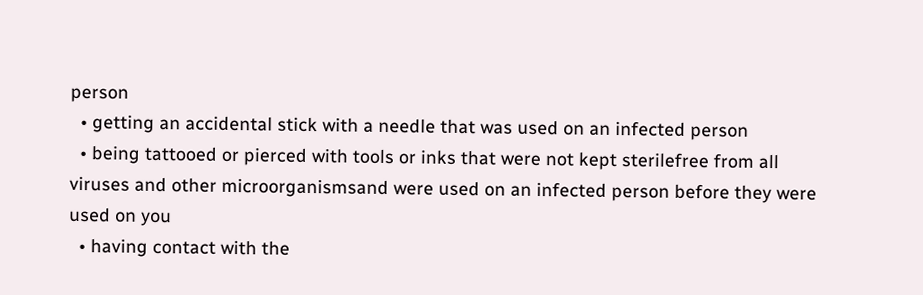person
  • getting an accidental stick with a needle that was used on an infected person
  • being tattooed or pierced with tools or inks that were not kept sterilefree from all viruses and other microorganismsand were used on an infected person before they were used on you
  • having contact with the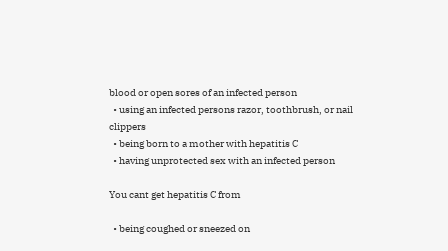blood or open sores of an infected person
  • using an infected persons razor, toothbrush, or nail clippers
  • being born to a mother with hepatitis C
  • having unprotected sex with an infected person

You cant get hepatitis C from

  • being coughed or sneezed on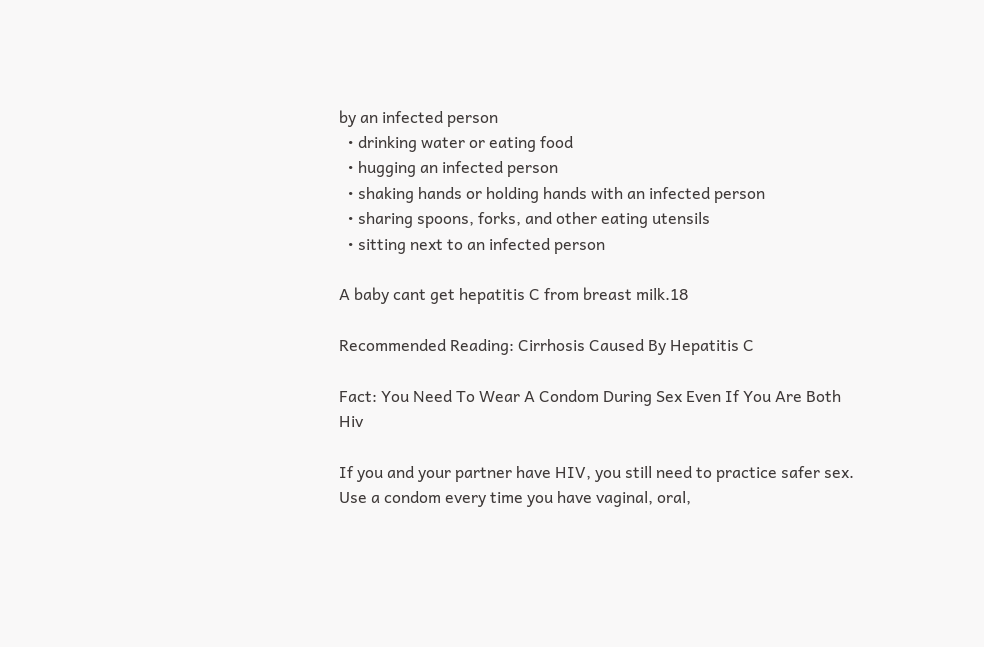by an infected person
  • drinking water or eating food
  • hugging an infected person
  • shaking hands or holding hands with an infected person
  • sharing spoons, forks, and other eating utensils
  • sitting next to an infected person

A baby cant get hepatitis C from breast milk.18

Recommended Reading: Cirrhosis Caused By Hepatitis C

Fact: You Need To Wear A Condom During Sex Even If You Are Both Hiv

If you and your partner have HIV, you still need to practice safer sex. Use a condom every time you have vaginal, oral,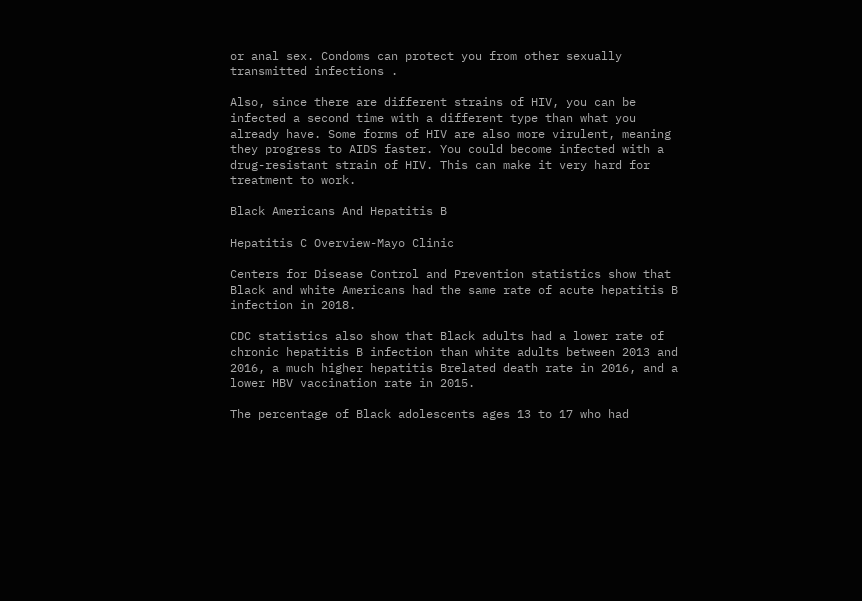or anal sex. Condoms can protect you from other sexually transmitted infections .

Also, since there are different strains of HIV, you can be infected a second time with a different type than what you already have. Some forms of HIV are also more virulent, meaning they progress to AIDS faster. You could become infected with a drug-resistant strain of HIV. This can make it very hard for treatment to work.

Black Americans And Hepatitis B

Hepatitis C Overview-Mayo Clinic

Centers for Disease Control and Prevention statistics show that Black and white Americans had the same rate of acute hepatitis B infection in 2018.

CDC statistics also show that Black adults had a lower rate of chronic hepatitis B infection than white adults between 2013 and 2016, a much higher hepatitis Brelated death rate in 2016, and a lower HBV vaccination rate in 2015.

The percentage of Black adolescents ages 13 to 17 who had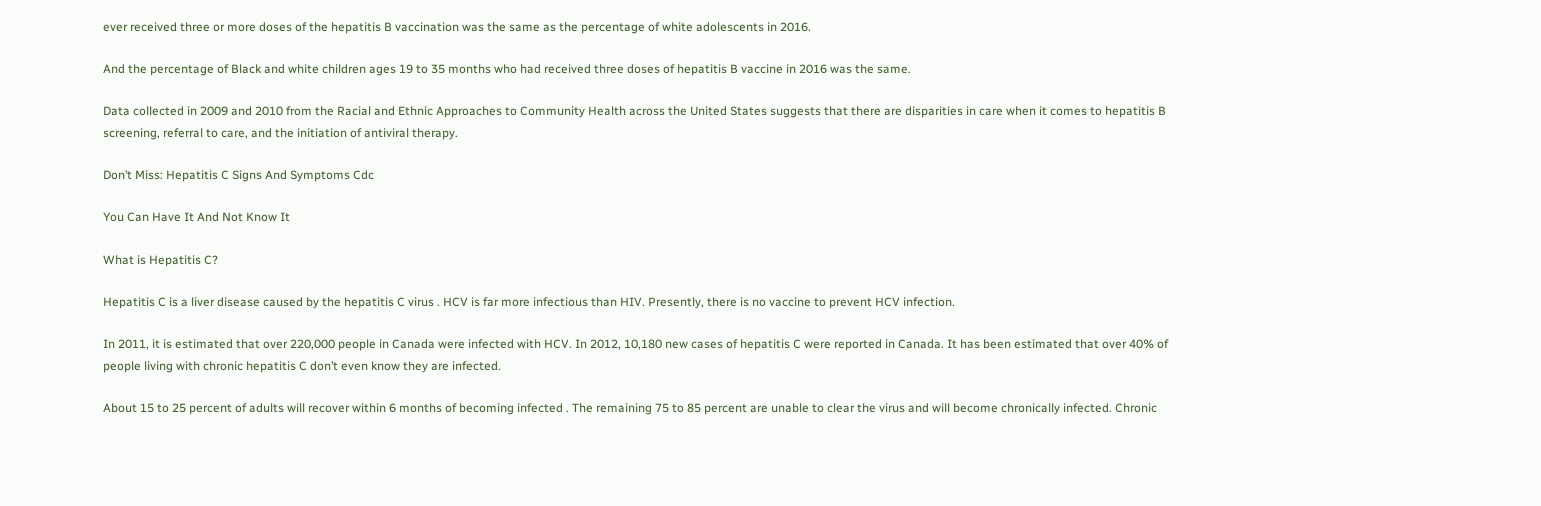ever received three or more doses of the hepatitis B vaccination was the same as the percentage of white adolescents in 2016.

And the percentage of Black and white children ages 19 to 35 months who had received three doses of hepatitis B vaccine in 2016 was the same.

Data collected in 2009 and 2010 from the Racial and Ethnic Approaches to Community Health across the United States suggests that there are disparities in care when it comes to hepatitis B screening, referral to care, and the initiation of antiviral therapy.

Don’t Miss: Hepatitis C Signs And Symptoms Cdc

You Can Have It And Not Know It

What is Hepatitis C?

Hepatitis C is a liver disease caused by the hepatitis C virus . HCV is far more infectious than HIV. Presently, there is no vaccine to prevent HCV infection.

In 2011, it is estimated that over 220,000 people in Canada were infected with HCV. In 2012, 10,180 new cases of hepatitis C were reported in Canada. It has been estimated that over 40% of people living with chronic hepatitis C don’t even know they are infected.

About 15 to 25 percent of adults will recover within 6 months of becoming infected . The remaining 75 to 85 percent are unable to clear the virus and will become chronically infected. Chronic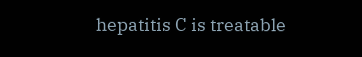hepatitis C is treatable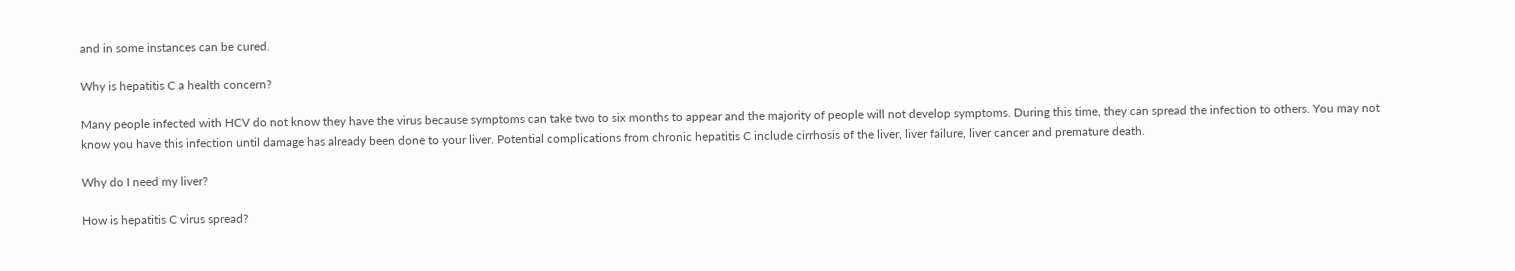and in some instances can be cured.

Why is hepatitis C a health concern?

Many people infected with HCV do not know they have the virus because symptoms can take two to six months to appear and the majority of people will not develop symptoms. During this time, they can spread the infection to others. You may not know you have this infection until damage has already been done to your liver. Potential complications from chronic hepatitis C include cirrhosis of the liver, liver failure, liver cancer and premature death.

Why do I need my liver?

How is hepatitis C virus spread?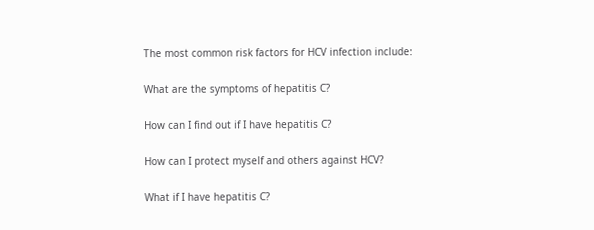The most common risk factors for HCV infection include:

What are the symptoms of hepatitis C?

How can I find out if I have hepatitis C?

How can I protect myself and others against HCV?

What if I have hepatitis C?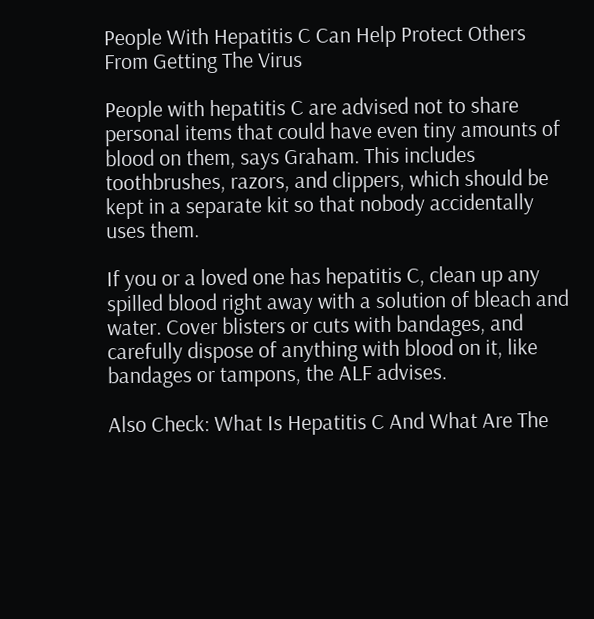People With Hepatitis C Can Help Protect Others From Getting The Virus

People with hepatitis C are advised not to share personal items that could have even tiny amounts of blood on them, says Graham. This includes toothbrushes, razors, and clippers, which should be kept in a separate kit so that nobody accidentally uses them.

If you or a loved one has hepatitis C, clean up any spilled blood right away with a solution of bleach and water. Cover blisters or cuts with bandages, and carefully dispose of anything with blood on it, like bandages or tampons, the ALF advises.

Also Check: What Is Hepatitis C And What Are The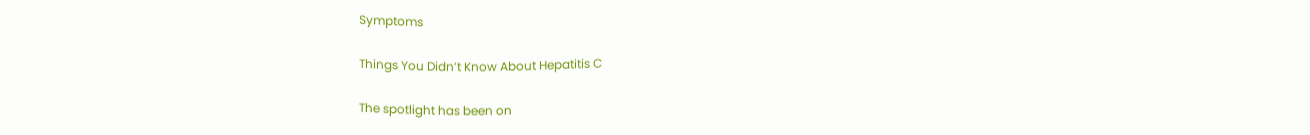Symptoms

Things You Didn’t Know About Hepatitis C

The spotlight has been on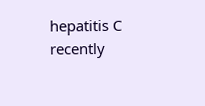hepatitis C recently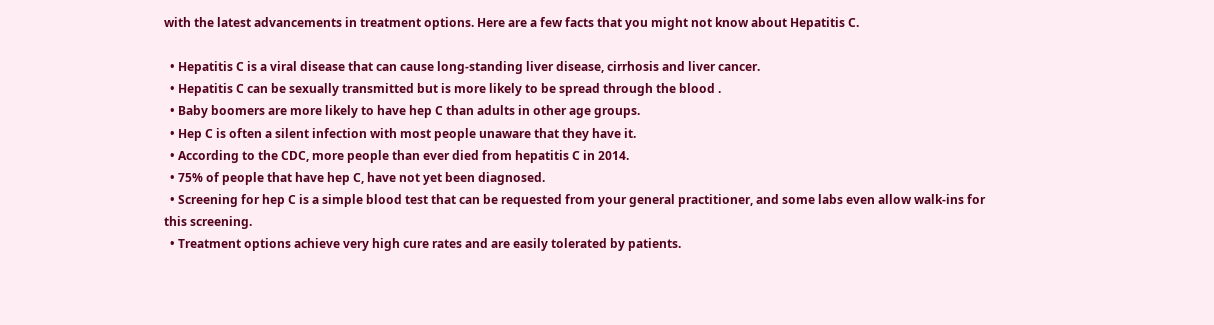with the latest advancements in treatment options. Here are a few facts that you might not know about Hepatitis C.

  • Hepatitis C is a viral disease that can cause long-standing liver disease, cirrhosis and liver cancer.
  • Hepatitis C can be sexually transmitted but is more likely to be spread through the blood .
  • Baby boomers are more likely to have hep C than adults in other age groups.
  • Hep C is often a silent infection with most people unaware that they have it.
  • According to the CDC, more people than ever died from hepatitis C in 2014.
  • 75% of people that have hep C, have not yet been diagnosed.
  • Screening for hep C is a simple blood test that can be requested from your general practitioner, and some labs even allow walk-ins for this screening.
  • Treatment options achieve very high cure rates and are easily tolerated by patients.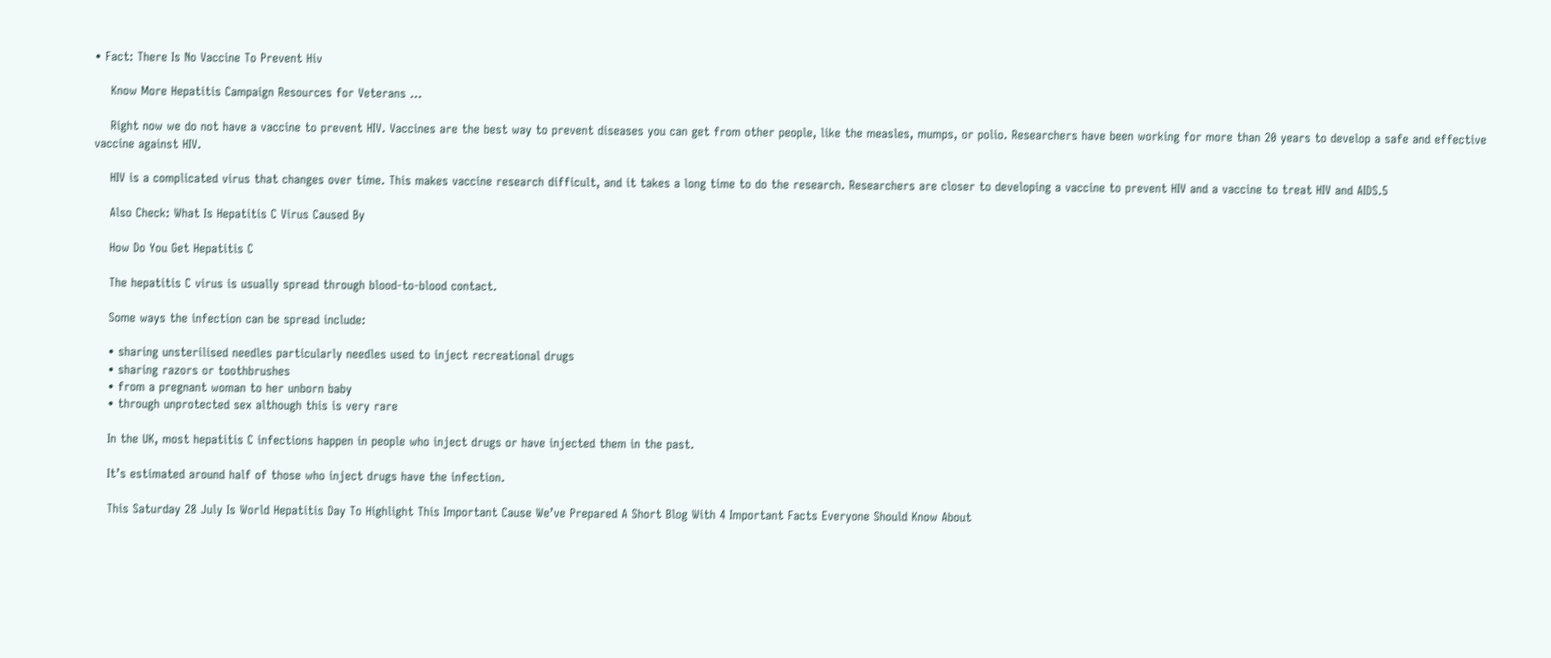• Fact: There Is No Vaccine To Prevent Hiv

    Know More Hepatitis Campaign Resources for Veterans ...

    Right now we do not have a vaccine to prevent HIV. Vaccines are the best way to prevent diseases you can get from other people, like the measles, mumps, or polio. Researchers have been working for more than 20 years to develop a safe and effective vaccine against HIV.

    HIV is a complicated virus that changes over time. This makes vaccine research difficult, and it takes a long time to do the research. Researchers are closer to developing a vaccine to prevent HIV and a vaccine to treat HIV and AIDS.5

    Also Check: What Is Hepatitis C Virus Caused By

    How Do You Get Hepatitis C

    The hepatitis C virus is usually spread through blood-to-blood contact.

    Some ways the infection can be spread include:

    • sharing unsterilised needles particularly needles used to inject recreational drugs
    • sharing razors or toothbrushes
    • from a pregnant woman to her unborn baby
    • through unprotected sex although this is very rare

    In the UK, most hepatitis C infections happen in people who inject drugs or have injected them in the past.

    It’s estimated around half of those who inject drugs have the infection.

    This Saturday 28 July Is World Hepatitis Day To Highlight This Important Cause We’ve Prepared A Short Blog With 4 Important Facts Everyone Should Know About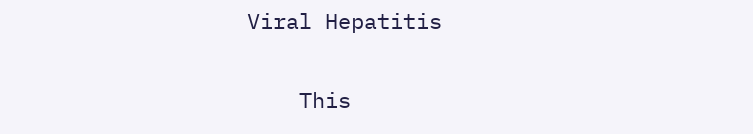Viral Hepatitis

    This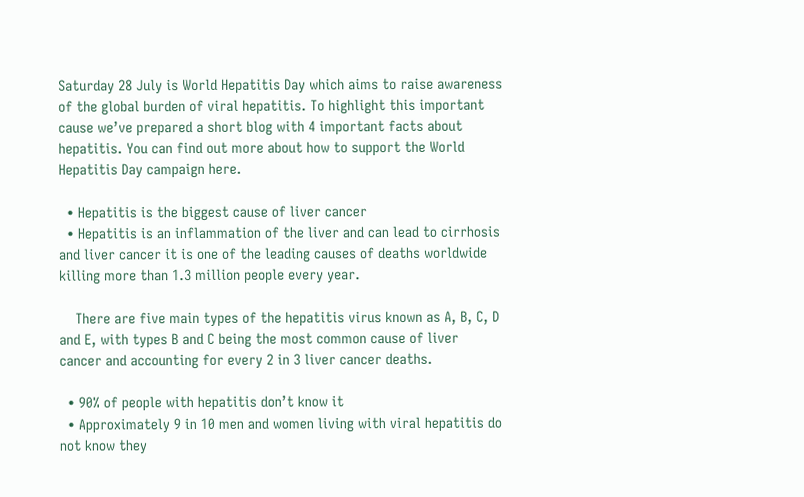Saturday 28 July is World Hepatitis Day which aims to raise awareness of the global burden of viral hepatitis. To highlight this important cause we’ve prepared a short blog with 4 important facts about hepatitis. You can find out more about how to support the World Hepatitis Day campaign here.

  • Hepatitis is the biggest cause of liver cancer
  • Hepatitis is an inflammation of the liver and can lead to cirrhosis and liver cancer it is one of the leading causes of deaths worldwide killing more than 1.3 million people every year.

    There are five main types of the hepatitis virus known as A, B, C, D and E, with types B and C being the most common cause of liver cancer and accounting for every 2 in 3 liver cancer deaths.

  • 90% of people with hepatitis don’t know it
  • Approximately 9 in 10 men and women living with viral hepatitis do not know they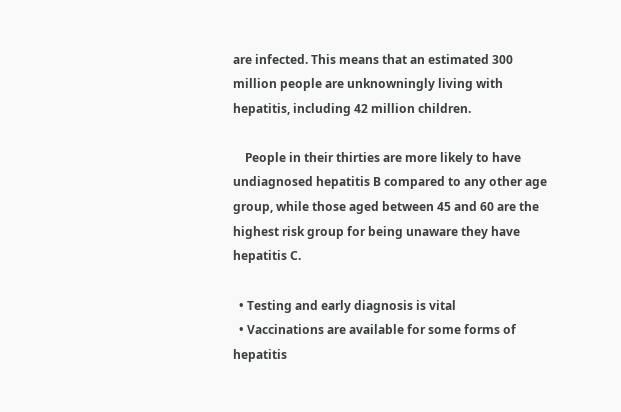are infected. This means that an estimated 300 million people are unknowningly living with hepatitis, including 42 million children.

    People in their thirties are more likely to have undiagnosed hepatitis B compared to any other age group, while those aged between 45 and 60 are the highest risk group for being unaware they have hepatitis C.

  • Testing and early diagnosis is vital
  • Vaccinations are available for some forms of hepatitis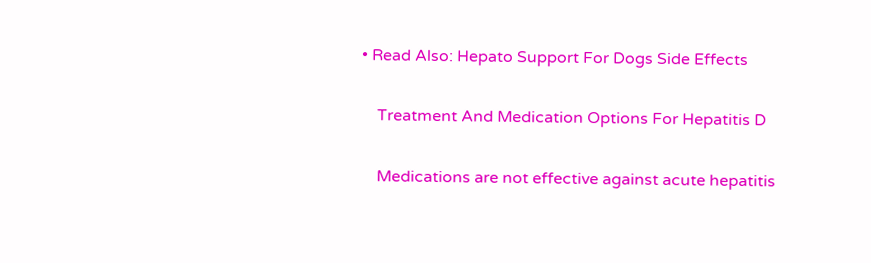• Read Also: Hepato Support For Dogs Side Effects

    Treatment And Medication Options For Hepatitis D

    Medications are not effective against acute hepatitis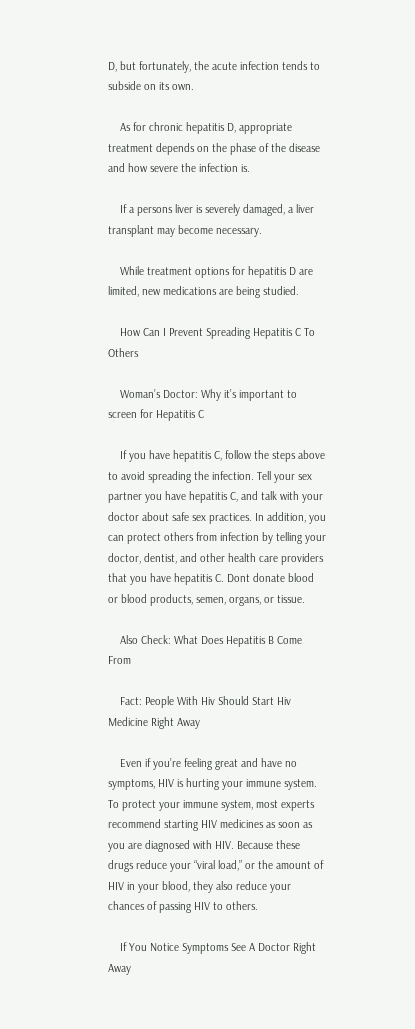D, but fortunately, the acute infection tends to subside on its own.

    As for chronic hepatitis D, appropriate treatment depends on the phase of the disease and how severe the infection is.

    If a persons liver is severely damaged, a liver transplant may become necessary.

    While treatment options for hepatitis D are limited, new medications are being studied.

    How Can I Prevent Spreading Hepatitis C To Others

    Woman’s Doctor: Why it’s important to screen for Hepatitis C

    If you have hepatitis C, follow the steps above to avoid spreading the infection. Tell your sex partner you have hepatitis C, and talk with your doctor about safe sex practices. In addition, you can protect others from infection by telling your doctor, dentist, and other health care providers that you have hepatitis C. Dont donate blood or blood products, semen, organs, or tissue.

    Also Check: What Does Hepatitis B Come From

    Fact: People With Hiv Should Start Hiv Medicine Right Away

    Even if you’re feeling great and have no symptoms, HIV is hurting your immune system. To protect your immune system, most experts recommend starting HIV medicines as soon as you are diagnosed with HIV. Because these drugs reduce your “viral load,” or the amount of HIV in your blood, they also reduce your chances of passing HIV to others.

    If You Notice Symptoms See A Doctor Right Away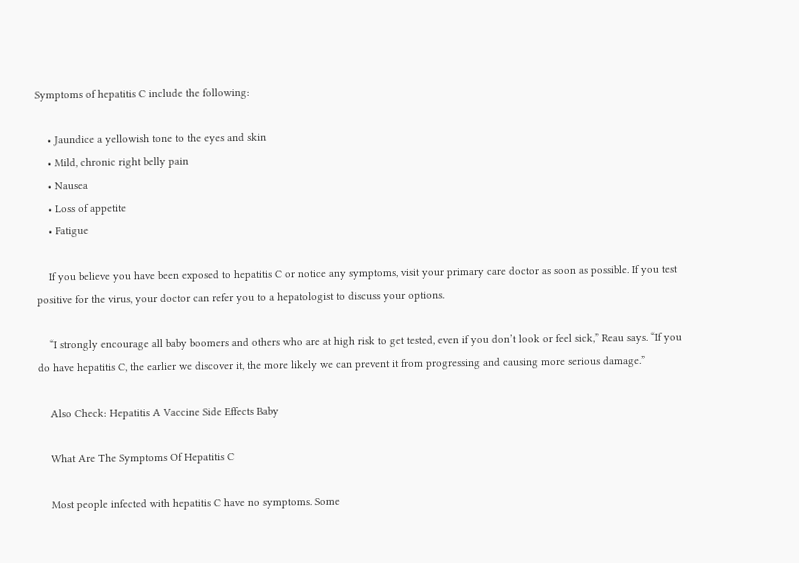Symptoms of hepatitis C include the following:

    • Jaundice a yellowish tone to the eyes and skin
    • Mild, chronic right belly pain
    • Nausea
    • Loss of appetite
    • Fatigue

    If you believe you have been exposed to hepatitis C or notice any symptoms, visit your primary care doctor as soon as possible. If you test positive for the virus, your doctor can refer you to a hepatologist to discuss your options.

    “I strongly encourage all baby boomers and others who are at high risk to get tested, even if you don’t look or feel sick,” Reau says. “If you do have hepatitis C, the earlier we discover it, the more likely we can prevent it from progressing and causing more serious damage.”

    Also Check: Hepatitis A Vaccine Side Effects Baby

    What Are The Symptoms Of Hepatitis C

    Most people infected with hepatitis C have no symptoms. Some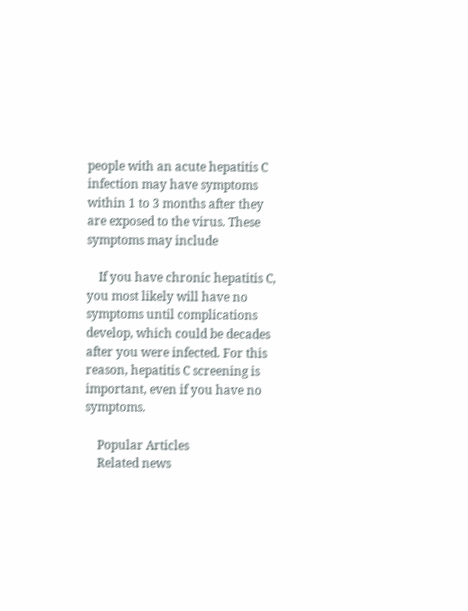people with an acute hepatitis C infection may have symptoms within 1 to 3 months after they are exposed to the virus. These symptoms may include

    If you have chronic hepatitis C, you most likely will have no symptoms until complications develop, which could be decades after you were infected. For this reason, hepatitis C screening is important, even if you have no symptoms.

    Popular Articles
    Related news